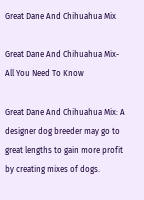Great Dane And Chihuahua Mix

Great Dane And Chihuahua Mix- All You Need To Know

Great Dane And Chihuahua Mix: A designer dog breeder may go to great lengths to gain more profit by creating mixes of dogs.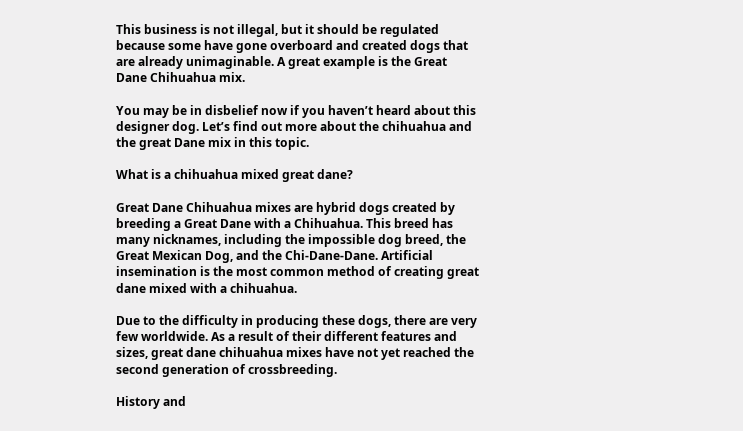This business is not illegal, but it should be regulated because some have gone overboard and created dogs that are already unimaginable. A great example is the Great Dane Chihuahua mix.

You may be in disbelief now if you haven’t heard about this designer dog. Let’s find out more about the chihuahua and the great Dane mix in this topic.

What is a chihuahua mixed great dane?

Great Dane Chihuahua mixes are hybrid dogs created by breeding a Great Dane with a Chihuahua. This breed has many nicknames, including the impossible dog breed, the Great Mexican Dog, and the Chi-Dane-Dane. Artificial insemination is the most common method of creating great dane mixed with a chihuahua.

Due to the difficulty in producing these dogs, there are very few worldwide. As a result of their different features and sizes, great dane chihuahua mixes have not yet reached the second generation of crossbreeding.

History and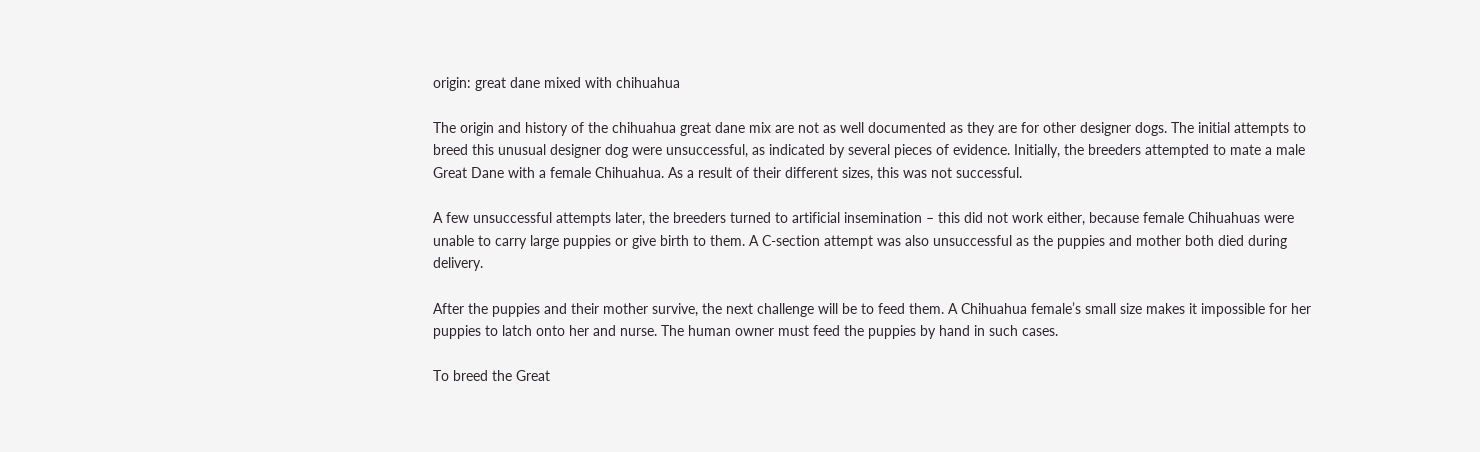origin: great dane mixed with chihuahua

The origin and history of the chihuahua great dane mix are not as well documented as they are for other designer dogs. The initial attempts to breed this unusual designer dog were unsuccessful, as indicated by several pieces of evidence. Initially, the breeders attempted to mate a male Great Dane with a female Chihuahua. As a result of their different sizes, this was not successful.

A few unsuccessful attempts later, the breeders turned to artificial insemination – this did not work either, because female Chihuahuas were unable to carry large puppies or give birth to them. A C-section attempt was also unsuccessful as the puppies and mother both died during delivery.

After the puppies and their mother survive, the next challenge will be to feed them. A Chihuahua female’s small size makes it impossible for her puppies to latch onto her and nurse. The human owner must feed the puppies by hand in such cases.

To breed the Great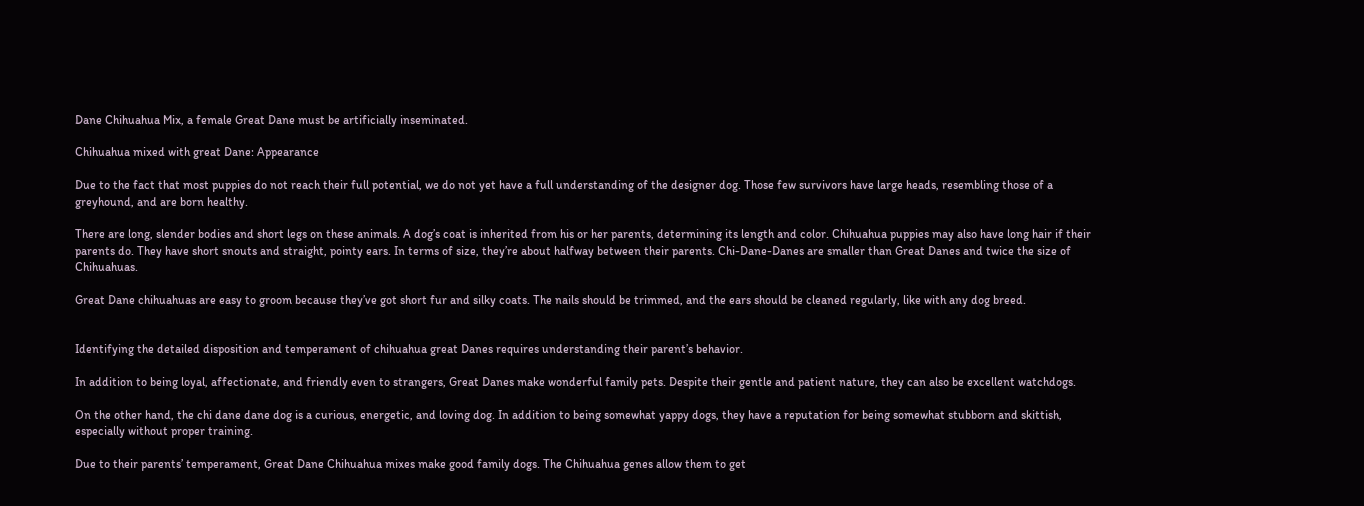Dane Chihuahua Mix, a female Great Dane must be artificially inseminated.

Chihuahua mixed with great Dane: Appearance

Due to the fact that most puppies do not reach their full potential, we do not yet have a full understanding of the designer dog. Those few survivors have large heads, resembling those of a greyhound, and are born healthy.

There are long, slender bodies and short legs on these animals. A dog’s coat is inherited from his or her parents, determining its length and color. Chihuahua puppies may also have long hair if their parents do. They have short snouts and straight, pointy ears. In terms of size, they’re about halfway between their parents. Chi-Dane-Danes are smaller than Great Danes and twice the size of Chihuahuas.

Great Dane chihuahuas are easy to groom because they’ve got short fur and silky coats. The nails should be trimmed, and the ears should be cleaned regularly, like with any dog breed.


Identifying the detailed disposition and temperament of chihuahua great Danes requires understanding their parent’s behavior.

In addition to being loyal, affectionate, and friendly even to strangers, Great Danes make wonderful family pets. Despite their gentle and patient nature, they can also be excellent watchdogs.

On the other hand, the chi dane dane dog is a curious, energetic, and loving dog. In addition to being somewhat yappy dogs, they have a reputation for being somewhat stubborn and skittish, especially without proper training.

Due to their parents’ temperament, Great Dane Chihuahua mixes make good family dogs. The Chihuahua genes allow them to get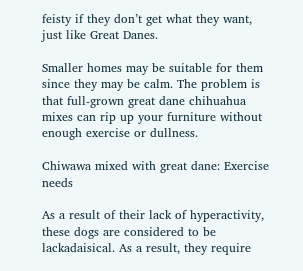feisty if they don’t get what they want, just like Great Danes.

Smaller homes may be suitable for them since they may be calm. The problem is that full-grown great dane chihuahua mixes can rip up your furniture without enough exercise or dullness.

Chiwawa mixed with great dane: Exercise needs

As a result of their lack of hyperactivity, these dogs are considered to be lackadaisical. As a result, they require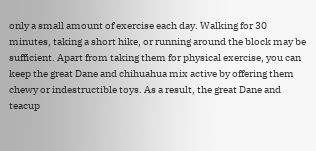only a small amount of exercise each day. Walking for 30 minutes, taking a short hike, or running around the block may be sufficient. Apart from taking them for physical exercise, you can keep the great Dane and chihuahua mix active by offering them chewy or indestructible toys. As a result, the great Dane and teacup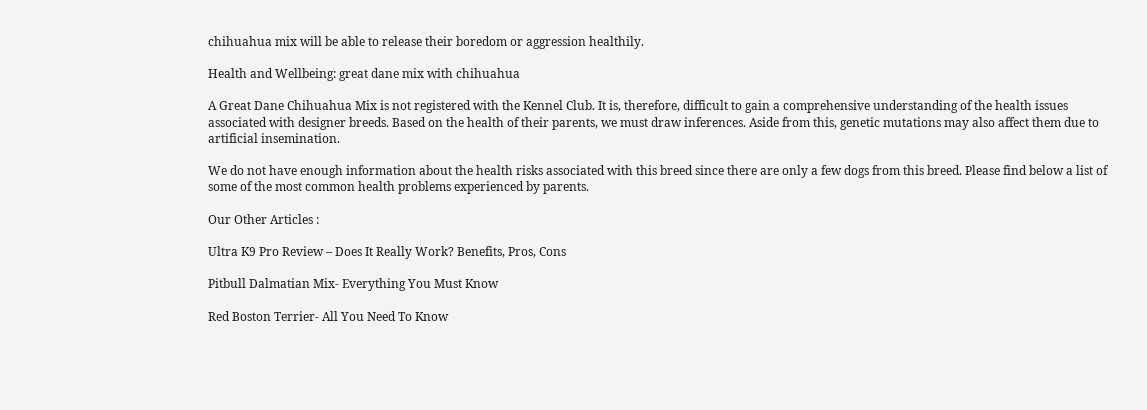chihuahua mix will be able to release their boredom or aggression healthily.

Health and Wellbeing: great dane mix with chihuahua

A Great Dane Chihuahua Mix is not registered with the Kennel Club. It is, therefore, difficult to gain a comprehensive understanding of the health issues associated with designer breeds. Based on the health of their parents, we must draw inferences. Aside from this, genetic mutations may also affect them due to artificial insemination.

We do not have enough information about the health risks associated with this breed since there are only a few dogs from this breed. Please find below a list of some of the most common health problems experienced by parents.

Our Other Articles :

Ultra K9 Pro Review – Does It Really Work? Benefits, Pros, Cons

Pitbull Dalmatian Mix- Everything You Must Know

Red Boston Terrier- All You Need To Know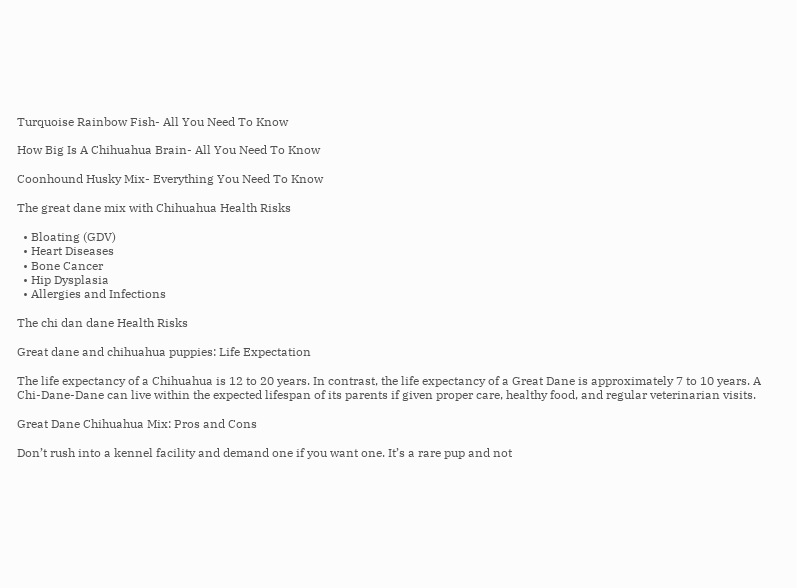Turquoise Rainbow Fish- All You Need To Know

How Big Is A Chihuahua Brain- All You Need To Know

Coonhound Husky Mix- Everything You Need To Know

The great dane mix with Chihuahua Health Risks

  • Bloating (GDV)
  • Heart Diseases
  • Bone Cancer
  • Hip Dysplasia
  • Allergies and Infections

The chi dan dane Health Risks

Great dane and chihuahua puppies: Life Expectation

The life expectancy of a Chihuahua is 12 to 20 years. In contrast, the life expectancy of a Great Dane is approximately 7 to 10 years. A Chi-Dane-Dane can live within the expected lifespan of its parents if given proper care, healthy food, and regular veterinarian visits.

Great Dane Chihuahua Mix: Pros and Cons

Don’t rush into a kennel facility and demand one if you want one. It’s a rare pup and not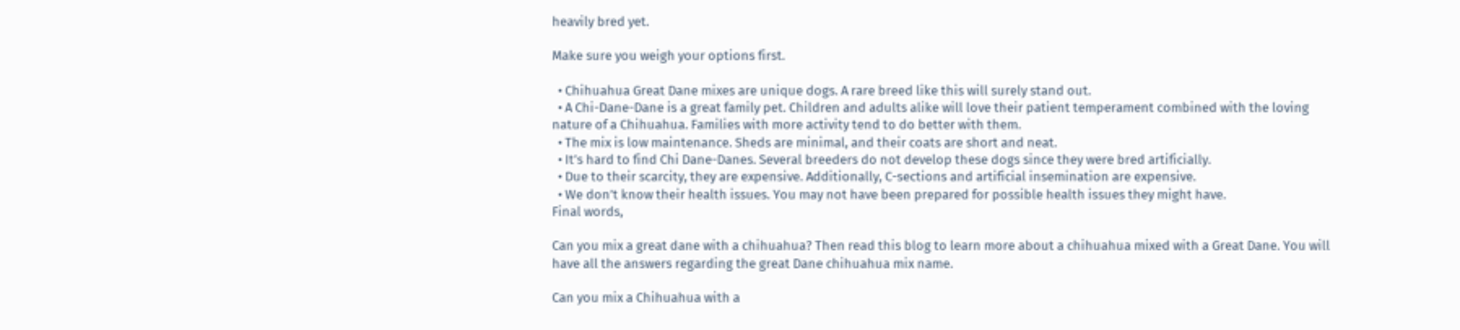heavily bred yet.

Make sure you weigh your options first.

  • Chihuahua Great Dane mixes are unique dogs. A rare breed like this will surely stand out.
  • A Chi-Dane-Dane is a great family pet. Children and adults alike will love their patient temperament combined with the loving nature of a Chihuahua. Families with more activity tend to do better with them.
  • The mix is low maintenance. Sheds are minimal, and their coats are short and neat.
  • It’s hard to find Chi Dane-Danes. Several breeders do not develop these dogs since they were bred artificially.
  • Due to their scarcity, they are expensive. Additionally, C-sections and artificial insemination are expensive.
  • We don’t know their health issues. You may not have been prepared for possible health issues they might have.
Final words,

Can you mix a great dane with a chihuahua? Then read this blog to learn more about a chihuahua mixed with a Great Dane. You will have all the answers regarding the great Dane chihuahua mix name.

Can you mix a Chihuahua with a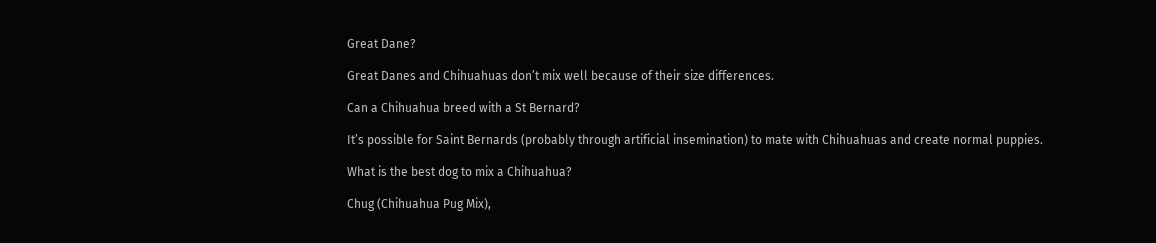Great Dane?

Great Danes and Chihuahuas don’t mix well because of their size differences.

Can a Chihuahua breed with a St Bernard?

It’s possible for Saint Bernards (probably through artificial insemination) to mate with Chihuahuas and create normal puppies.

What is the best dog to mix a Chihuahua?

Chug (Chihuahua Pug Mix),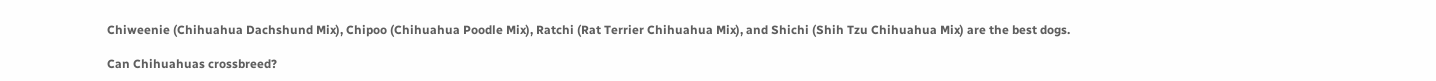Chiweenie (Chihuahua Dachshund Mix), Chipoo (Chihuahua Poodle Mix), Ratchi (Rat Terrier Chihuahua Mix), and Shichi (Shih Tzu Chihuahua Mix) are the best dogs.

Can Chihuahuas crossbreed?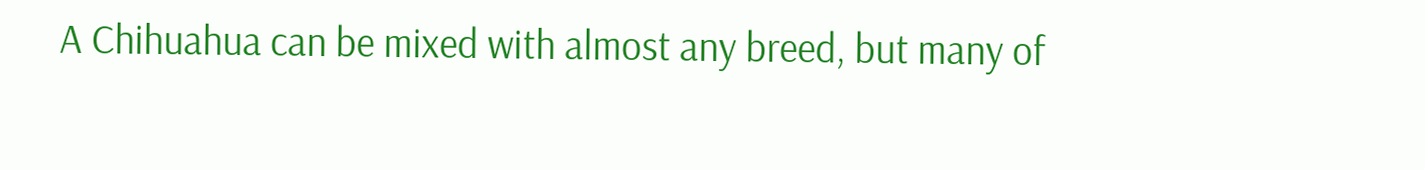A Chihuahua can be mixed with almost any breed, but many of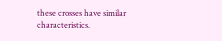these crosses have similar characteristics.